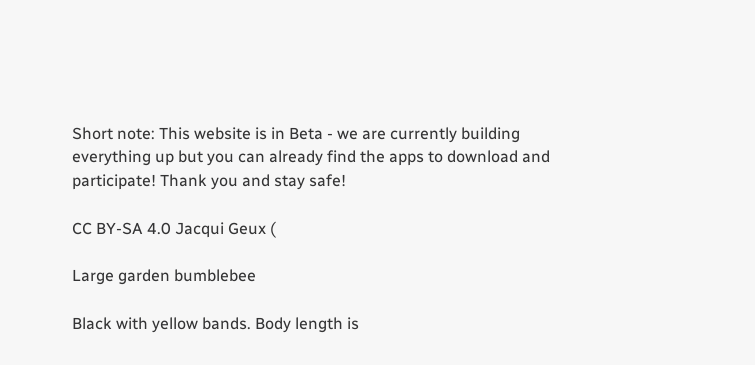Short note: This website is in Beta - we are currently building everything up but you can already find the apps to download and participate! Thank you and stay safe!

CC BY-SA 4.0 Jacqui Geux (

Large garden bumblebee

Black with yellow bands. Body length is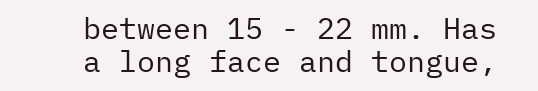between 15 - 22 mm. Has a long face and tongue,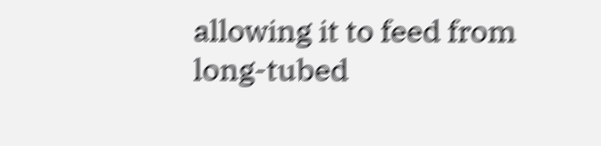allowing it to feed from long-tubed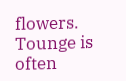flowers. Tounge is often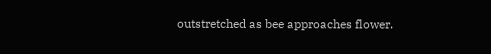outstretched as bee approaches flower.